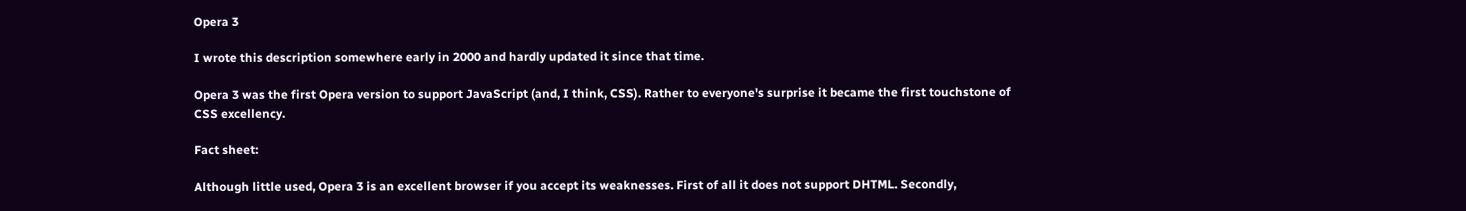Opera 3

I wrote this description somewhere early in 2000 and hardly updated it since that time.

Opera 3 was the first Opera version to support JavaScript (and, I think, CSS). Rather to everyone's surprise it became the first touchstone of CSS excellency.

Fact sheet:

Although little used, Opera 3 is an excellent browser if you accept its weaknesses. First of all it does not support DHTML. Secondly,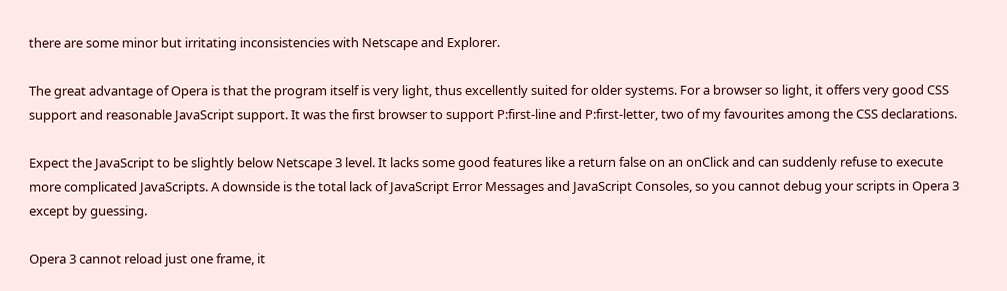there are some minor but irritating inconsistencies with Netscape and Explorer.

The great advantage of Opera is that the program itself is very light, thus excellently suited for older systems. For a browser so light, it offers very good CSS support and reasonable JavaScript support. It was the first browser to support P:first-line and P:first-letter, two of my favourites among the CSS declarations.

Expect the JavaScript to be slightly below Netscape 3 level. It lacks some good features like a return false on an onClick and can suddenly refuse to execute more complicated JavaScripts. A downside is the total lack of JavaScript Error Messages and JavaScript Consoles, so you cannot debug your scripts in Opera 3 except by guessing.

Opera 3 cannot reload just one frame, it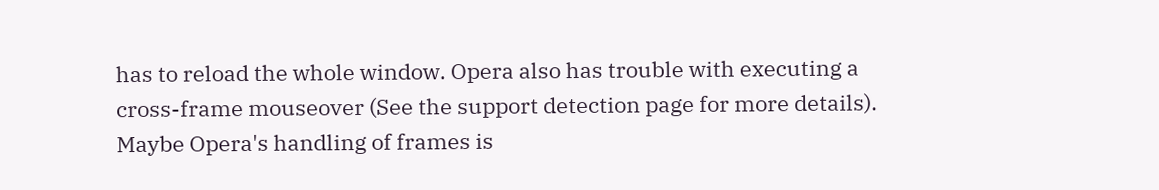has to reload the whole window. Opera also has trouble with executing a cross-frame mouseover (See the support detection page for more details). Maybe Opera's handling of frames is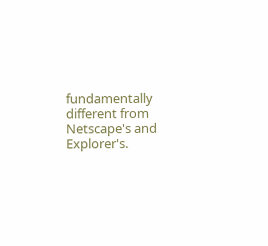fundamentally different from Netscape's and Explorer's.